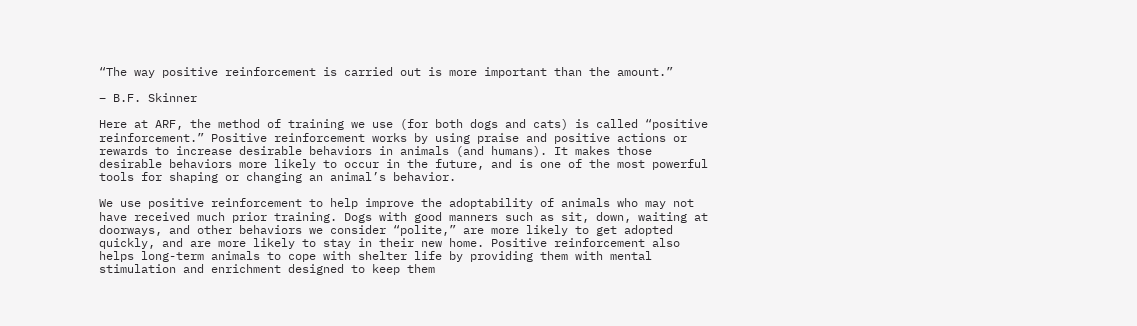“The way positive reinforcement is carried out is more important than the amount.”

– B.F. Skinner

Here at ARF, the method of training we use (for both dogs and cats) is called “positive reinforcement.” Positive reinforcement works by using praise and positive actions or rewards to increase desirable behaviors in animals (and humans). It makes those desirable behaviors more likely to occur in the future, and is one of the most powerful tools for shaping or changing an animal’s behavior.

We use positive reinforcement to help improve the adoptability of animals who may not have received much prior training. Dogs with good manners such as sit, down, waiting at doorways, and other behaviors we consider “polite,” are more likely to get adopted quickly, and are more likely to stay in their new home. Positive reinforcement also helps long-term animals to cope with shelter life by providing them with mental stimulation and enrichment designed to keep them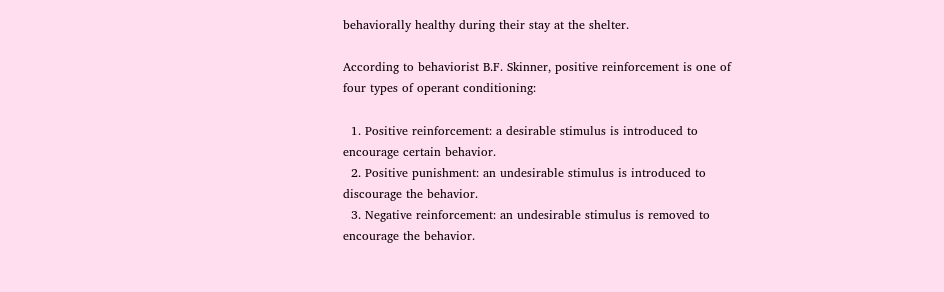behaviorally healthy during their stay at the shelter.

According to behaviorist B.F. Skinner, positive reinforcement is one of four types of operant conditioning:

  1. Positive reinforcement: a desirable stimulus is introduced to encourage certain behavior.
  2. Positive punishment: an undesirable stimulus is introduced to discourage the behavior.
  3. Negative reinforcement: an undesirable stimulus is removed to encourage the behavior.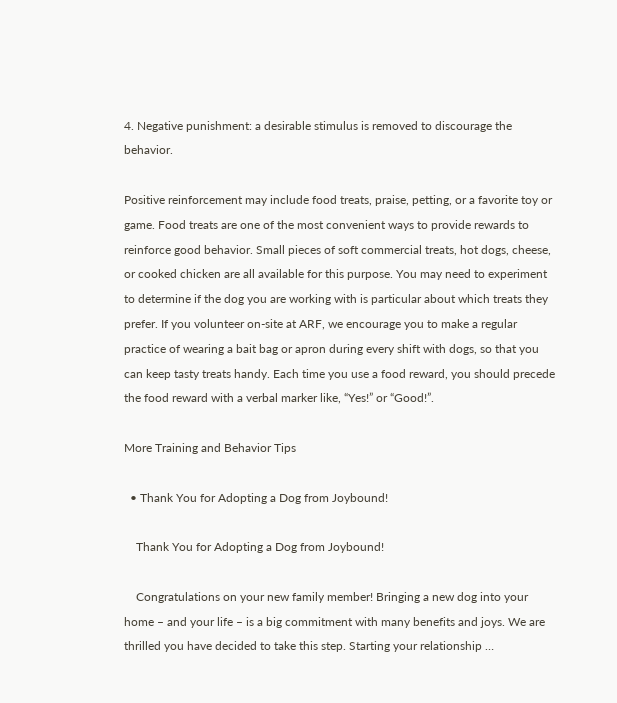4. Negative punishment: a desirable stimulus is removed to discourage the behavior.

Positive reinforcement may include food treats, praise, petting, or a favorite toy or game. Food treats are one of the most convenient ways to provide rewards to reinforce good behavior. Small pieces of soft commercial treats, hot dogs, cheese, or cooked chicken are all available for this purpose. You may need to experiment to determine if the dog you are working with is particular about which treats they prefer. If you volunteer on-site at ARF, we encourage you to make a regular practice of wearing a bait bag or apron during every shift with dogs, so that you can keep tasty treats handy. Each time you use a food reward, you should precede the food reward with a verbal marker like, “Yes!” or “Good!”.

More Training and Behavior Tips

  • Thank You for Adopting a Dog from Joybound!

    Thank You for Adopting a Dog from Joybound!

    Congratulations on your new family member! Bringing a new dog into your home – and your life – is a big commitment with many benefits and joys. We are thrilled you have decided to take this step. Starting your relationship …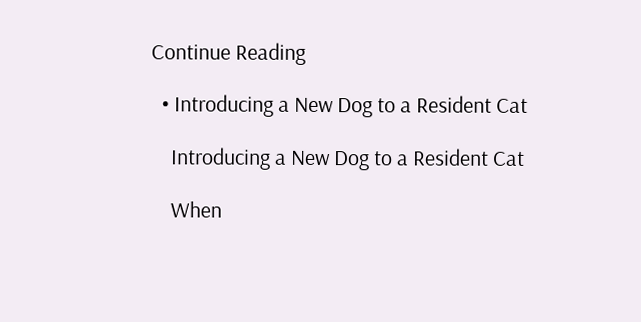Continue Reading

  • Introducing a New Dog to a Resident Cat

    Introducing a New Dog to a Resident Cat

    When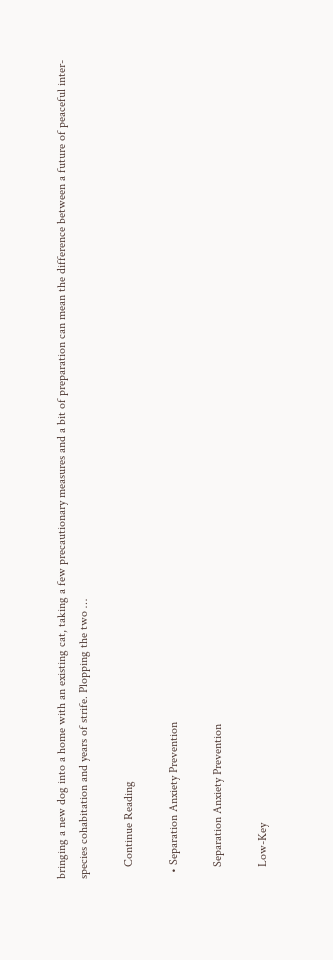bringing a new dog into a home with an existing cat, taking a few precautionary measures and a bit of preparation can mean the difference between a future of peaceful inter-species cohabitation and years of strife. Plopping the two …

    Continue Reading

  • Separation Anxiety Prevention

    Separation Anxiety Prevention

    Low-Key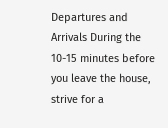Departures and Arrivals During the 10-15 minutes before you leave the house, strive for a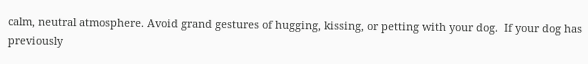calm, neutral atmosphere. Avoid grand gestures of hugging, kissing, or petting with your dog.  If your dog has previously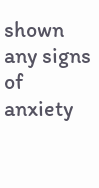shown any signs of anxiety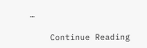…

    Continue Reading